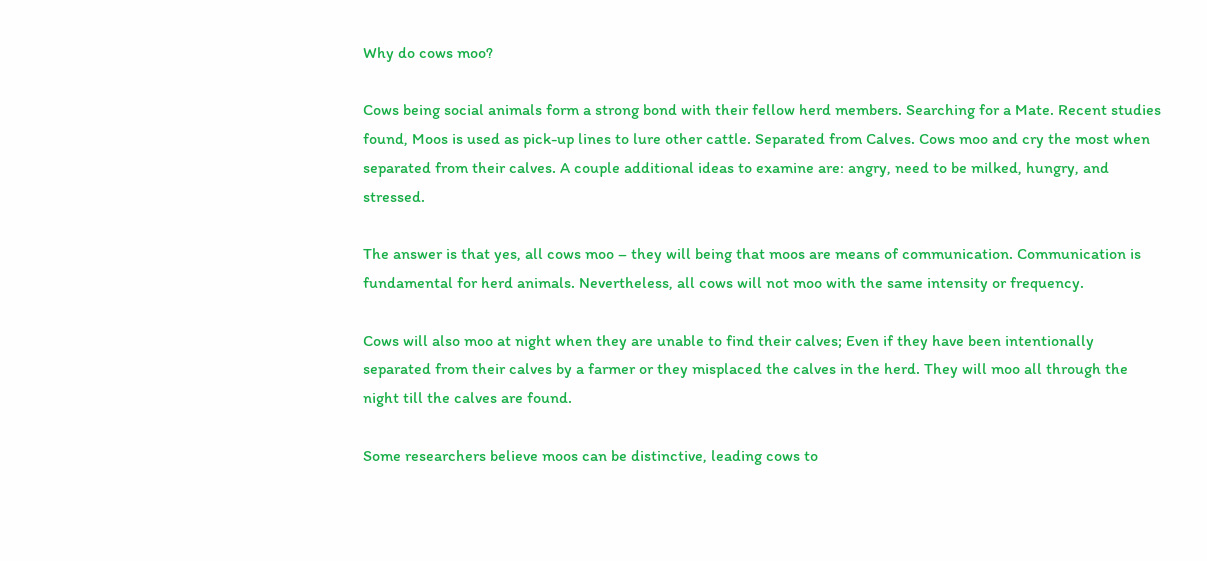Why do cows moo?

Cows being social animals form a strong bond with their fellow herd members. Searching for a Mate. Recent studies found, Moos is used as pick-up lines to lure other cattle. Separated from Calves. Cows moo and cry the most when separated from their calves. A couple additional ideas to examine are: angry, need to be milked, hungry, and stressed.

The answer is that yes, all cows moo – they will being that moos are means of communication. Communication is fundamental for herd animals. Nevertheless, all cows will not moo with the same intensity or frequency.

Cows will also moo at night when they are unable to find their calves; Even if they have been intentionally separated from their calves by a farmer or they misplaced the calves in the herd. They will moo all through the night till the calves are found.

Some researchers believe moos can be distinctive, leading cows to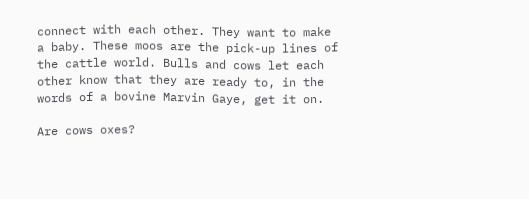connect with each other. They want to make a baby. These moos are the pick-up lines of the cattle world. Bulls and cows let each other know that they are ready to, in the words of a bovine Marvin Gaye, get it on.

Are cows oxes?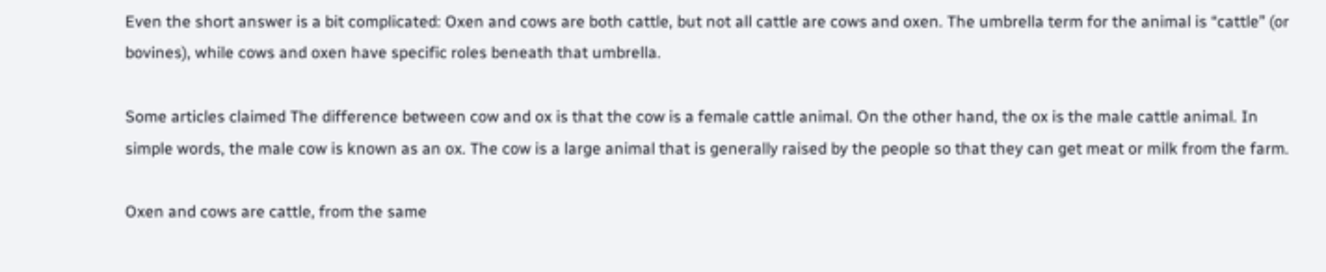Even the short answer is a bit complicated: Oxen and cows are both cattle, but not all cattle are cows and oxen. The umbrella term for the animal is “cattle” (or bovines), while cows and oxen have specific roles beneath that umbrella.

Some articles claimed The difference between cow and ox is that the cow is a female cattle animal. On the other hand, the ox is the male cattle animal. In simple words, the male cow is known as an ox. The cow is a large animal that is generally raised by the people so that they can get meat or milk from the farm.

Oxen and cows are cattle, from the same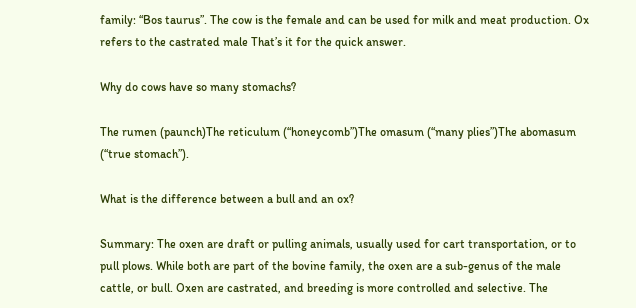family: “Bos taurus”. The cow is the female and can be used for milk and meat production. Ox refers to the castrated male That’s it for the quick answer.

Why do cows have so many stomachs?

The rumen (paunch)The reticulum (“honeycomb”)The omasum (“many plies”)The abomasum (“true stomach”).

What is the difference between a bull and an ox?

Summary: The oxen are draft or pulling animals, usually used for cart transportation, or to pull plows. While both are part of the bovine family, the oxen are a sub-genus of the male cattle, or bull. Oxen are castrated, and breeding is more controlled and selective. The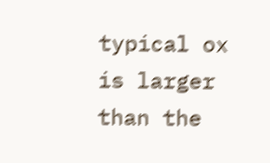typical ox is larger than the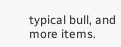typical bull, and more items.